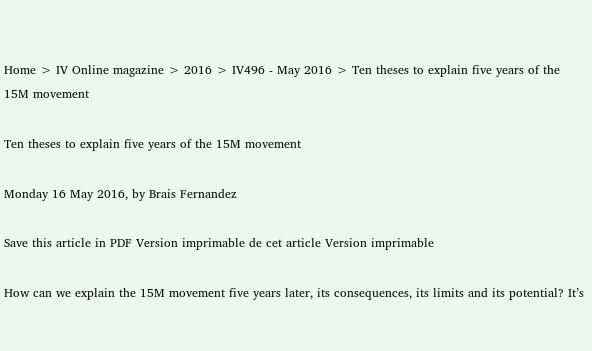Home > IV Online magazine > 2016 > IV496 - May 2016 > Ten theses to explain five years of the 15M movement

Ten theses to explain five years of the 15M movement

Monday 16 May 2016, by Brais Fernandez

Save this article in PDF Version imprimable de cet article Version imprimable

How can we explain the 15M movement five years later, its consequences, its limits and its potential? It’s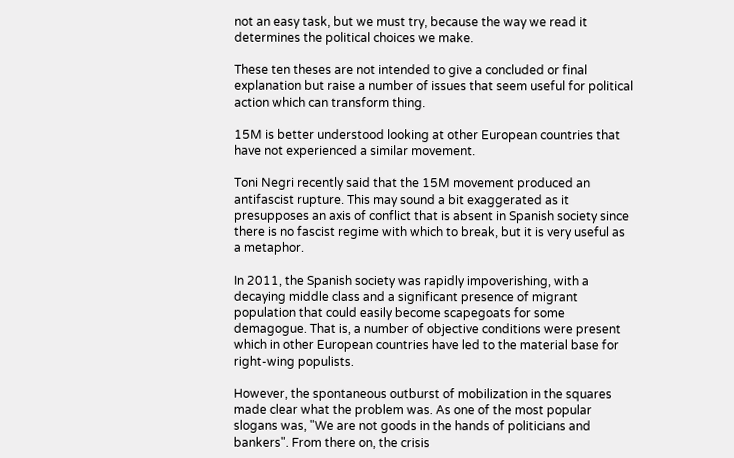not an easy task, but we must try, because the way we read it determines the political choices we make.

These ten theses are not intended to give a concluded or final explanation but raise a number of issues that seem useful for political action which can transform thing.

15M is better understood looking at other European countries that have not experienced a similar movement.

Toni Negri recently said that the 15M movement produced an antifascist rupture. This may sound a bit exaggerated as it presupposes an axis of conflict that is absent in Spanish society since there is no fascist regime with which to break, but it is very useful as a metaphor.

In 2011, the Spanish society was rapidly impoverishing, with a decaying middle class and a significant presence of migrant population that could easily become scapegoats for some demagogue. That is, a number of objective conditions were present which in other European countries have led to the material base for right-wing populists.

However, the spontaneous outburst of mobilization in the squares made clear what the problem was. As one of the most popular slogans was, "We are not goods in the hands of politicians and bankers". From there on, the crisis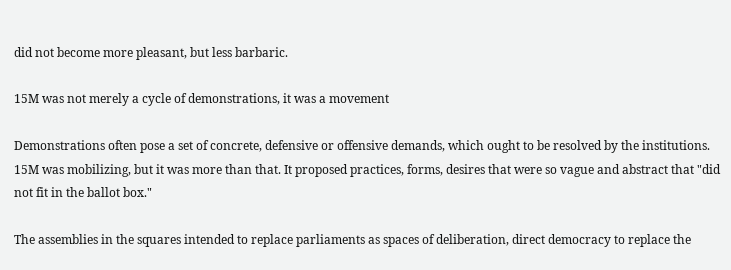did not become more pleasant, but less barbaric.

15M was not merely a cycle of demonstrations, it was a movement

Demonstrations often pose a set of concrete, defensive or offensive demands, which ought to be resolved by the institutions. 15M was mobilizing, but it was more than that. It proposed practices, forms, desires that were so vague and abstract that "did not fit in the ballot box."

The assemblies in the squares intended to replace parliaments as spaces of deliberation, direct democracy to replace the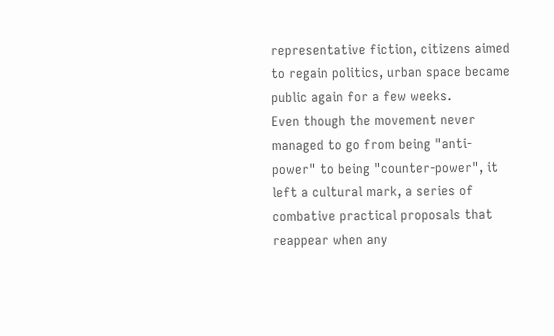representative fiction, citizens aimed to regain politics, urban space became public again for a few weeks.
Even though the movement never managed to go from being "anti-power" to being "counter-power", it left a cultural mark, a series of combative practical proposals that reappear when any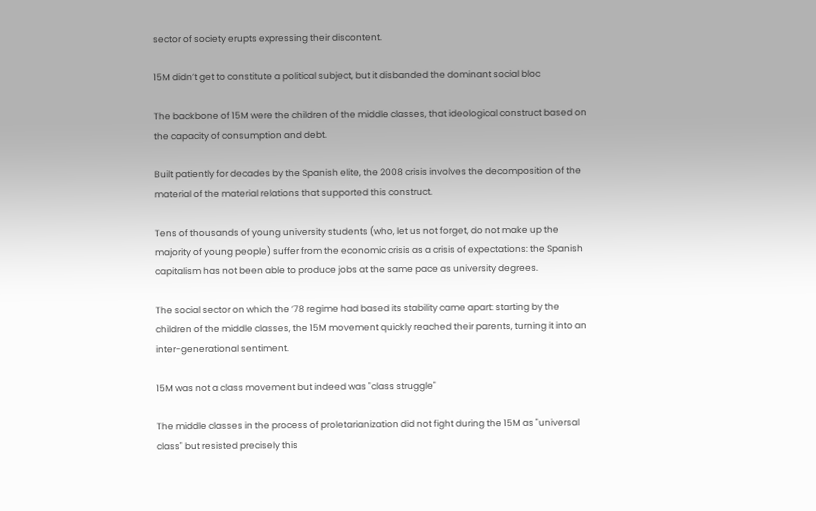sector of society erupts expressing their discontent.

15M didn’t get to constitute a political subject, but it disbanded the dominant social bloc

The backbone of 15M were the children of the middle classes, that ideological construct based on the capacity of consumption and debt.

Built patiently for decades by the Spanish elite, the 2008 crisis involves the decomposition of the material of the material relations that supported this construct.

Tens of thousands of young university students (who, let us not forget, do not make up the majority of young people) suffer from the economic crisis as a crisis of expectations: the Spanish capitalism has not been able to produce jobs at the same pace as university degrees.

The social sector on which the ’78 regime had based its stability came apart: starting by the children of the middle classes, the 15M movement quickly reached their parents, turning it into an inter-generational sentiment.

15M was not a class movement but indeed was "class struggle"

The middle classes in the process of proletarianization did not fight during the 15M as "universal class" but resisted precisely this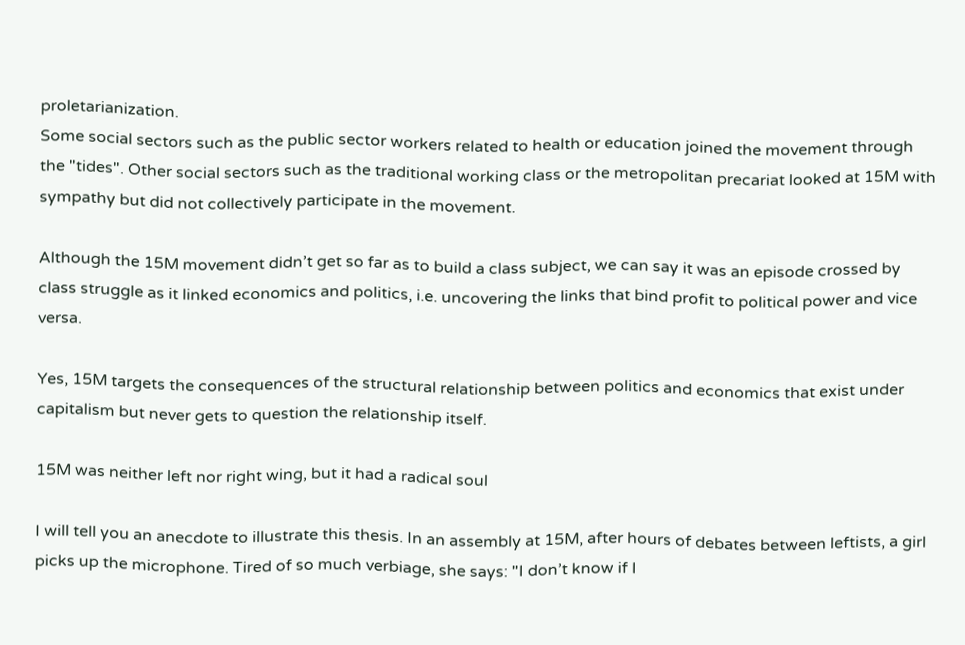proletarianization.
Some social sectors such as the public sector workers related to health or education joined the movement through the "tides". Other social sectors such as the traditional working class or the metropolitan precariat looked at 15M with sympathy but did not collectively participate in the movement.

Although the 15M movement didn’t get so far as to build a class subject, we can say it was an episode crossed by class struggle as it linked economics and politics, i.e. uncovering the links that bind profit to political power and vice versa.

Yes, 15M targets the consequences of the structural relationship between politics and economics that exist under capitalism but never gets to question the relationship itself.

15M was neither left nor right wing, but it had a radical soul

I will tell you an anecdote to illustrate this thesis. In an assembly at 15M, after hours of debates between leftists, a girl picks up the microphone. Tired of so much verbiage, she says: "I don’t know if I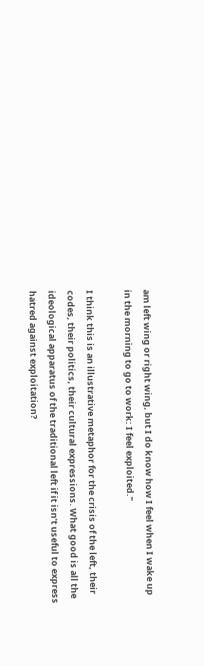am left wing or right wing, but I do know how I feel when I wake up in the morning to go to work: I feel exploited."

I think this is an illustrative metaphor for the crisis of the left, their codes, their politics, their cultural expressions. What good is all the ideological apparatus of the traditional left if it isn’t useful to express hatred against exploitation?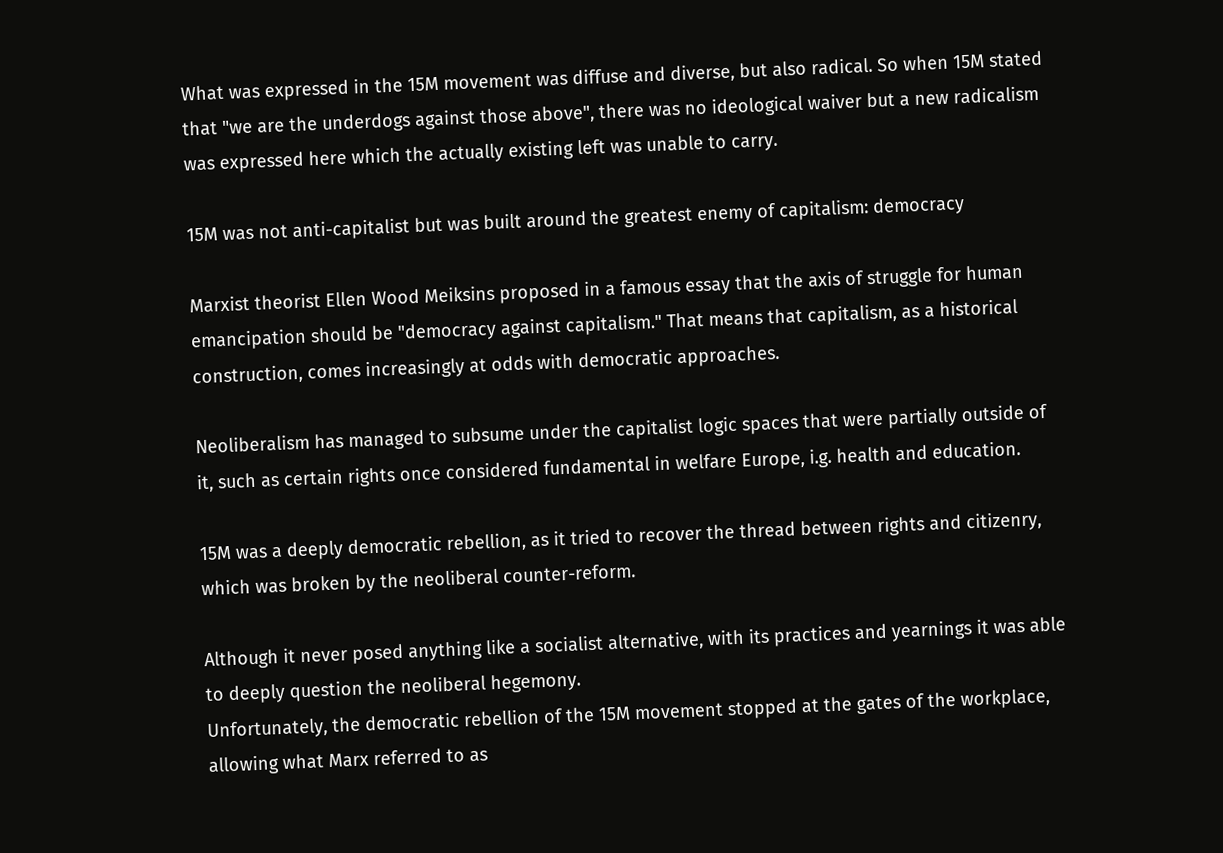What was expressed in the 15M movement was diffuse and diverse, but also radical. So when 15M stated that "we are the underdogs against those above", there was no ideological waiver but a new radicalism was expressed here which the actually existing left was unable to carry.

15M was not anti-capitalist but was built around the greatest enemy of capitalism: democracy

Marxist theorist Ellen Wood Meiksins proposed in a famous essay that the axis of struggle for human emancipation should be "democracy against capitalism." That means that capitalism, as a historical construction, comes increasingly at odds with democratic approaches.

Neoliberalism has managed to subsume under the capitalist logic spaces that were partially outside of it, such as certain rights once considered fundamental in welfare Europe, i.g. health and education.

15M was a deeply democratic rebellion, as it tried to recover the thread between rights and citizenry, which was broken by the neoliberal counter-reform.

Although it never posed anything like a socialist alternative, with its practices and yearnings it was able to deeply question the neoliberal hegemony.
Unfortunately, the democratic rebellion of the 15M movement stopped at the gates of the workplace, allowing what Marx referred to as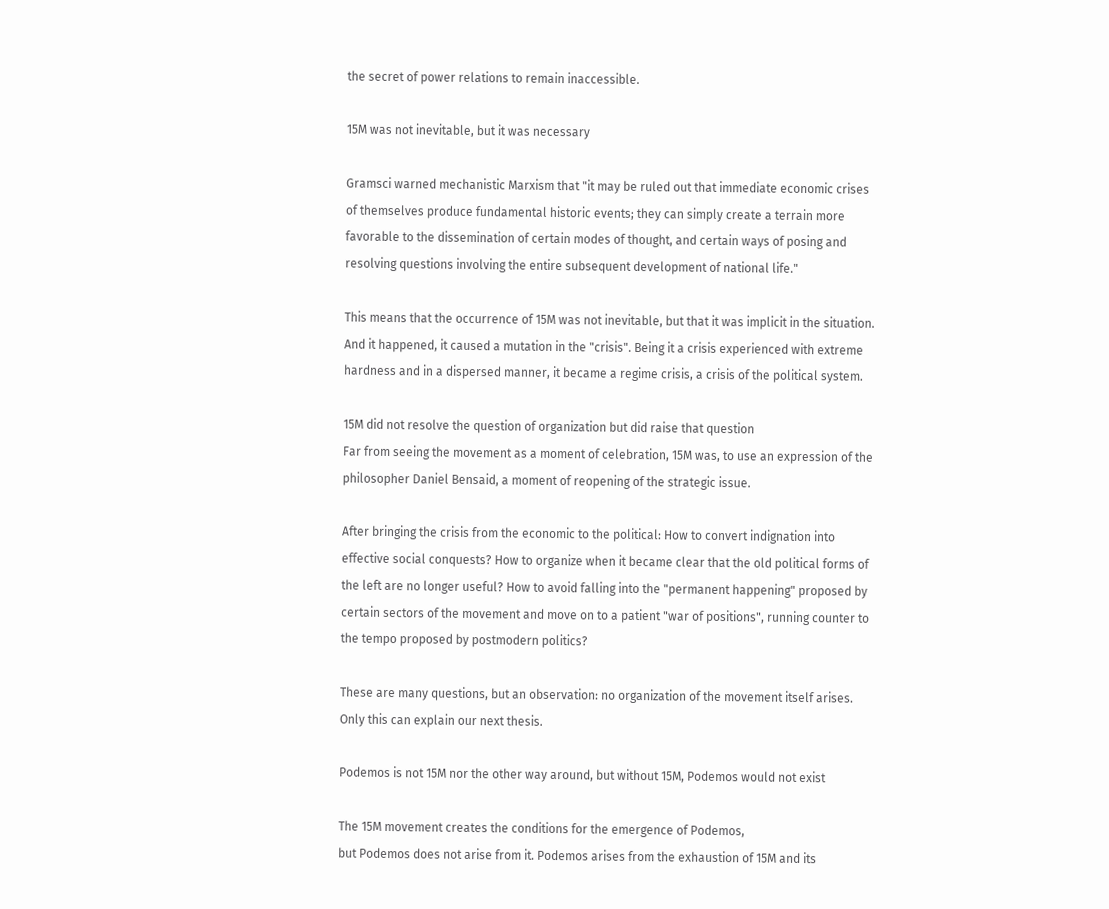the secret of power relations to remain inaccessible.

15M was not inevitable, but it was necessary

Gramsci warned mechanistic Marxism that "it may be ruled out that immediate economic crises of themselves produce fundamental historic events; they can simply create a terrain more favorable to the dissemination of certain modes of thought, and certain ways of posing and resolving questions involving the entire subsequent development of national life."

This means that the occurrence of 15M was not inevitable, but that it was implicit in the situation. And it happened, it caused a mutation in the "crisis". Being it a crisis experienced with extreme hardness and in a dispersed manner, it became a regime crisis, a crisis of the political system.

15M did not resolve the question of organization but did raise that question
Far from seeing the movement as a moment of celebration, 15M was, to use an expression of the philosopher Daniel Bensaid, a moment of reopening of the strategic issue.

After bringing the crisis from the economic to the political: How to convert indignation into effective social conquests? How to organize when it became clear that the old political forms of the left are no longer useful? How to avoid falling into the "permanent happening" proposed by certain sectors of the movement and move on to a patient "war of positions", running counter to the tempo proposed by postmodern politics?

These are many questions, but an observation: no organization of the movement itself arises. Only this can explain our next thesis.

Podemos is not 15M nor the other way around, but without 15M, Podemos would not exist

The 15M movement creates the conditions for the emergence of Podemos,
but Podemos does not arise from it. Podemos arises from the exhaustion of 15M and its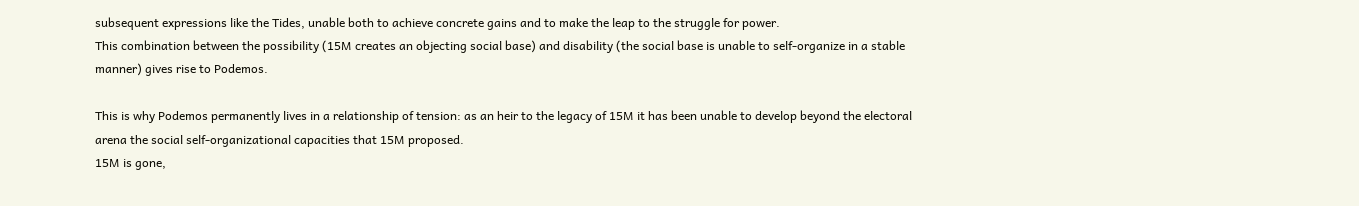subsequent expressions like the Tides, unable both to achieve concrete gains and to make the leap to the struggle for power.
This combination between the possibility (15M creates an objecting social base) and disability (the social base is unable to self-organize in a stable manner) gives rise to Podemos.

This is why Podemos permanently lives in a relationship of tension: as an heir to the legacy of 15M it has been unable to develop beyond the electoral arena the social self-organizational capacities that 15M proposed.
15M is gone,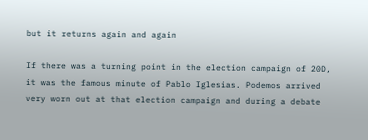but it returns again and again

If there was a turning point in the election campaign of 20D, it was the famous minute of Pablo Iglesias. Podemos arrived very worn out at that election campaign and during a debate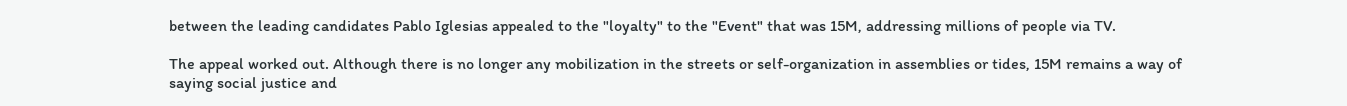between the leading candidates Pablo Iglesias appealed to the "loyalty" to the "Event" that was 15M, addressing millions of people via TV.

The appeal worked out. Although there is no longer any mobilization in the streets or self-organization in assemblies or tides, 15M remains a way of saying social justice and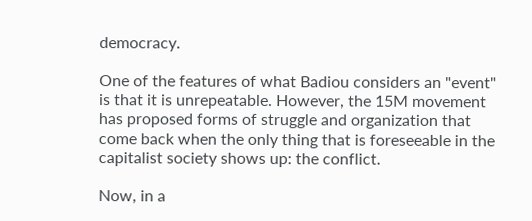democracy.

One of the features of what Badiou considers an "event" is that it is unrepeatable. However, the 15M movement has proposed forms of struggle and organization that come back when the only thing that is foreseeable in the capitalist society shows up: the conflict.

Now, in a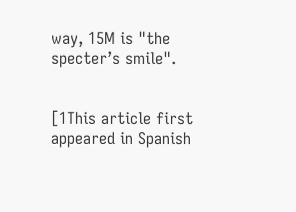way, 15M is "the specter’s smile".


[1This article first appeared in Spanish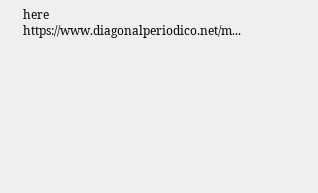here https://www.diagonalperiodico.net/m...